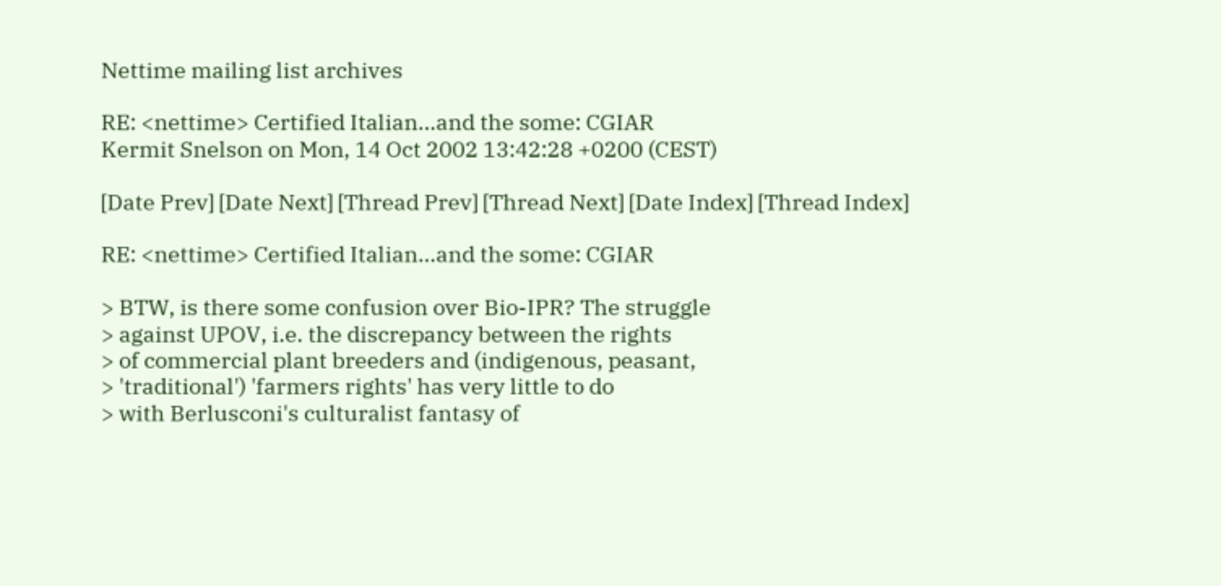Nettime mailing list archives

RE: <nettime> Certified Italian...and the some: CGIAR
Kermit Snelson on Mon, 14 Oct 2002 13:42:28 +0200 (CEST)

[Date Prev] [Date Next] [Thread Prev] [Thread Next] [Date Index] [Thread Index]

RE: <nettime> Certified Italian...and the some: CGIAR

> BTW, is there some confusion over Bio-IPR? The struggle
> against UPOV, i.e. the discrepancy between the rights
> of commercial plant breeders and (indigenous, peasant,
> 'traditional') 'farmers rights' has very little to do
> with Berlusconi's culturalist fantasy of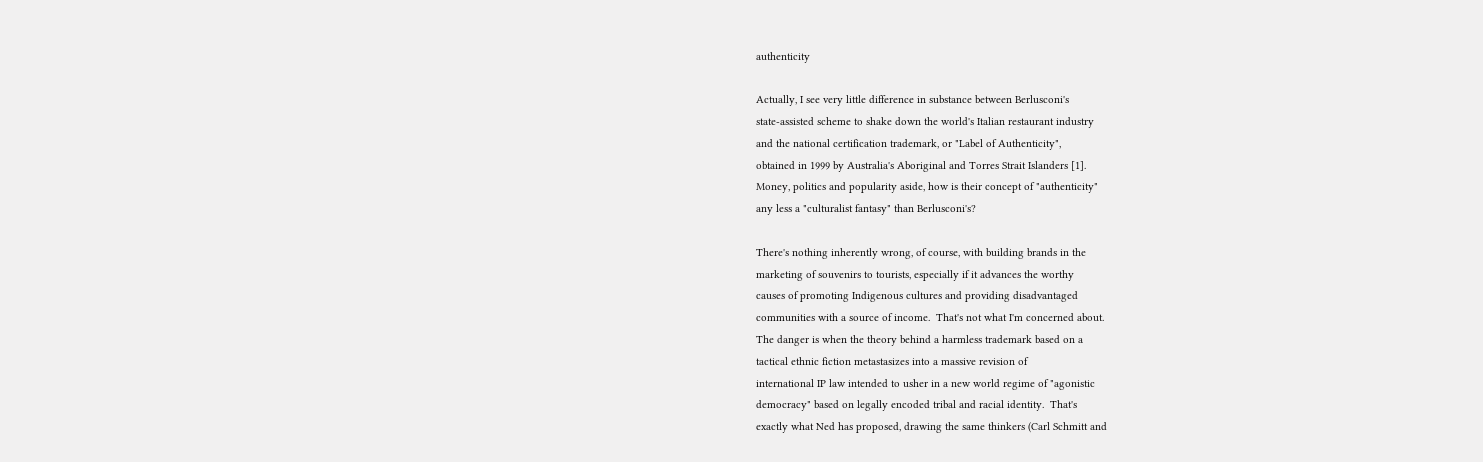authenticity

Actually, I see very little difference in substance between Berlusconi's
state-assisted scheme to shake down the world's Italian restaurant industry
and the national certification trademark, or "Label of Authenticity",
obtained in 1999 by Australia's Aboriginal and Torres Strait Islanders [1].
Money, politics and popularity aside, how is their concept of "authenticity"
any less a "culturalist fantasy" than Berlusconi's?

There's nothing inherently wrong, of course, with building brands in the
marketing of souvenirs to tourists, especially if it advances the worthy
causes of promoting Indigenous cultures and providing disadvantaged
communities with a source of income.  That's not what I'm concerned about.
The danger is when the theory behind a harmless trademark based on a
tactical ethnic fiction metastasizes into a massive revision of
international IP law intended to usher in a new world regime of "agonistic
democracy" based on legally encoded tribal and racial identity.  That's
exactly what Ned has proposed, drawing the same thinkers (Carl Schmitt and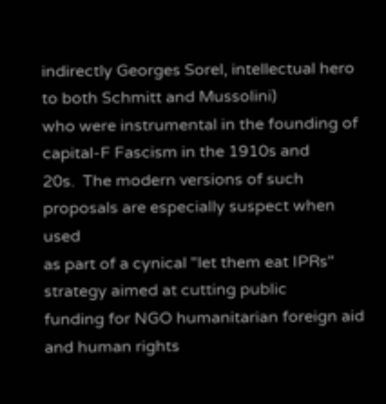indirectly Georges Sorel, intellectual hero to both Schmitt and Mussolini)
who were instrumental in the founding of capital-F Fascism in the 1910s and
20s.  The modern versions of such proposals are especially suspect when used
as part of a cynical "let them eat IPRs" strategy aimed at cutting public
funding for NGO humanitarian foreign aid and human rights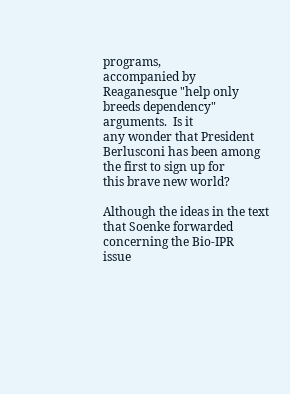programs,
accompanied by Reaganesque "help only breeds dependency" arguments.  Is it
any wonder that President Berlusconi has been among the first to sign up for
this brave new world?

Although the ideas in the text that Soenke forwarded concerning the Bio-IPR
issue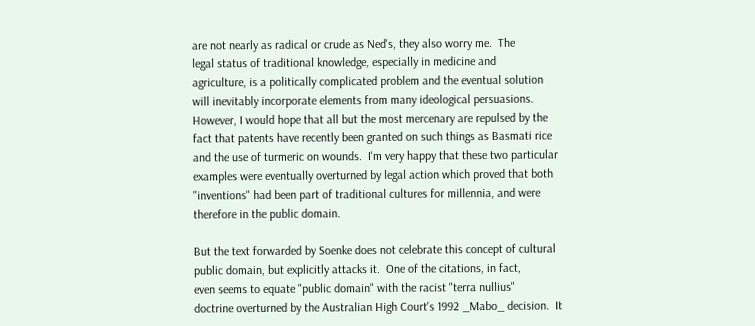are not nearly as radical or crude as Ned's, they also worry me.  The
legal status of traditional knowledge, especially in medicine and
agriculture, is a politically complicated problem and the eventual solution
will inevitably incorporate elements from many ideological persuasions.
However, I would hope that all but the most mercenary are repulsed by the
fact that patents have recently been granted on such things as Basmati rice
and the use of turmeric on wounds.  I'm very happy that these two particular
examples were eventually overturned by legal action which proved that both
"inventions" had been part of traditional cultures for millennia, and were
therefore in the public domain.

But the text forwarded by Soenke does not celebrate this concept of cultural
public domain, but explicitly attacks it.  One of the citations, in fact,
even seems to equate "public domain" with the racist "terra nullius"
doctrine overturned by the Australian High Court's 1992 _Mabo_ decision.  It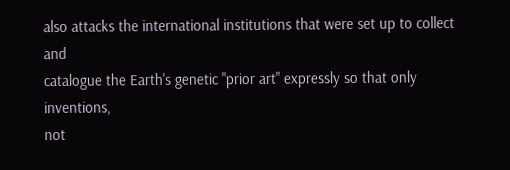also attacks the international institutions that were set up to collect and
catalogue the Earth's genetic "prior art" expressly so that only inventions,
not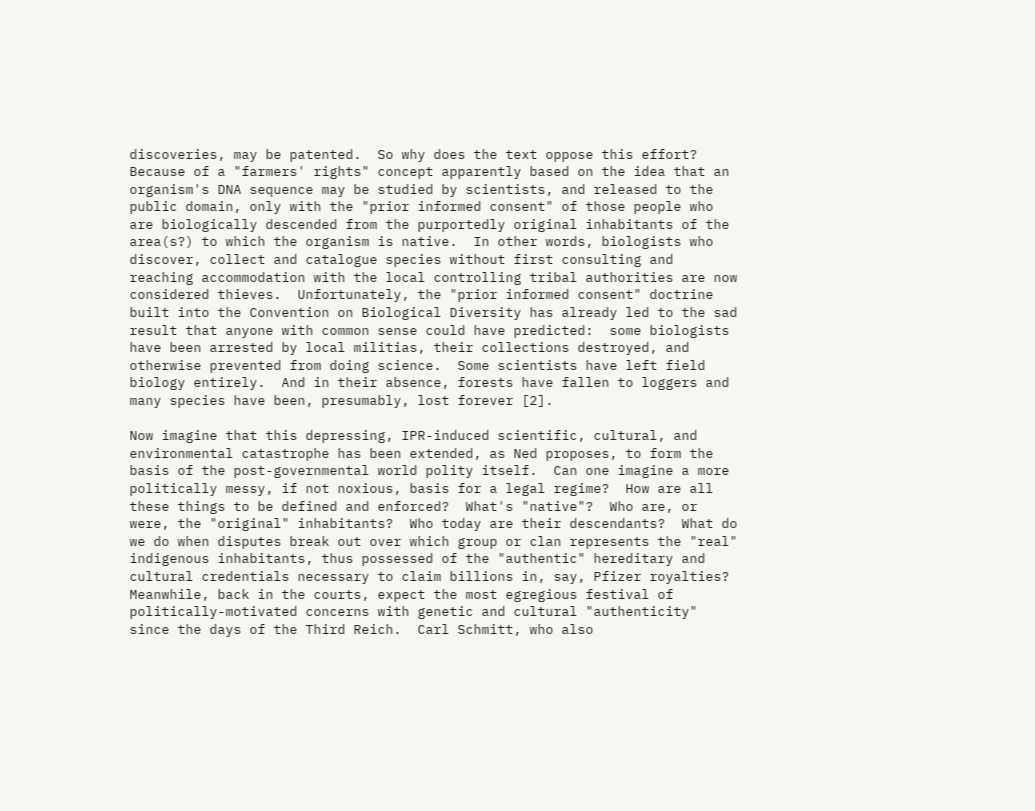discoveries, may be patented.  So why does the text oppose this effort?
Because of a "farmers' rights" concept apparently based on the idea that an
organism's DNA sequence may be studied by scientists, and released to the
public domain, only with the "prior informed consent" of those people who
are biologically descended from the purportedly original inhabitants of the
area(s?) to which the organism is native.  In other words, biologists who
discover, collect and catalogue species without first consulting and
reaching accommodation with the local controlling tribal authorities are now
considered thieves.  Unfortunately, the "prior informed consent" doctrine
built into the Convention on Biological Diversity has already led to the sad
result that anyone with common sense could have predicted:  some biologists
have been arrested by local militias, their collections destroyed, and
otherwise prevented from doing science.  Some scientists have left field
biology entirely.  And in their absence, forests have fallen to loggers and
many species have been, presumably, lost forever [2].

Now imagine that this depressing, IPR-induced scientific, cultural, and
environmental catastrophe has been extended, as Ned proposes, to form the
basis of the post-governmental world polity itself.  Can one imagine a more
politically messy, if not noxious, basis for a legal regime?  How are all
these things to be defined and enforced?  What's "native"?  Who are, or
were, the "original" inhabitants?  Who today are their descendants?  What do
we do when disputes break out over which group or clan represents the "real"
indigenous inhabitants, thus possessed of the "authentic" hereditary and
cultural credentials necessary to claim billions in, say, Pfizer royalties?
Meanwhile, back in the courts, expect the most egregious festival of
politically-motivated concerns with genetic and cultural "authenticity"
since the days of the Third Reich.  Carl Schmitt, who also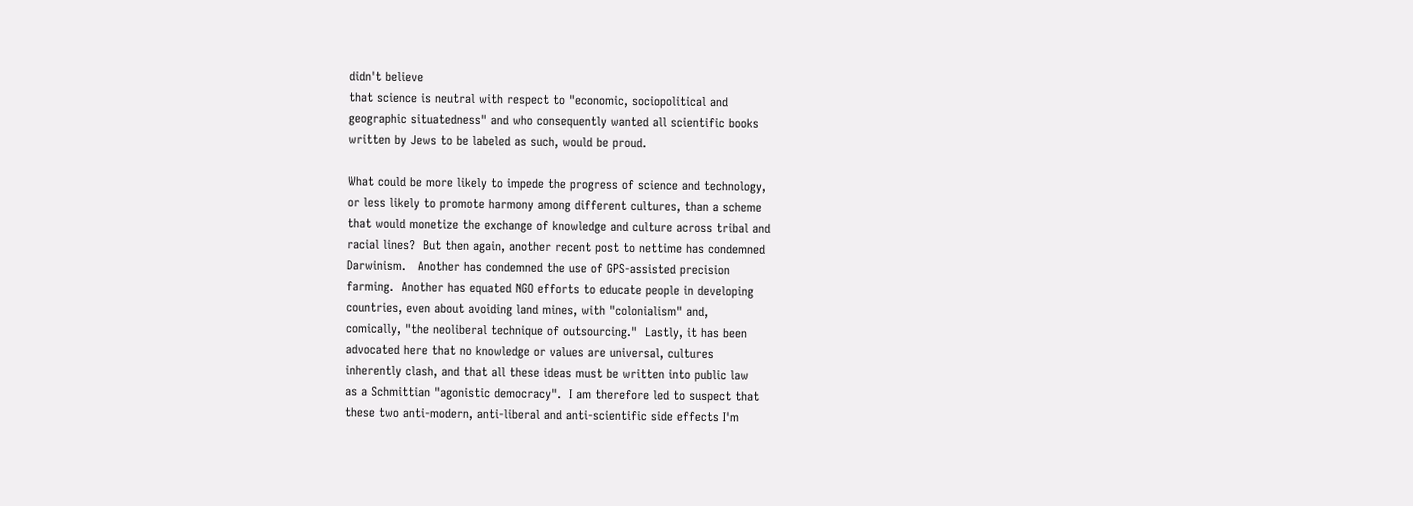didn't believe
that science is neutral with respect to "economic, sociopolitical and
geographic situatedness" and who consequently wanted all scientific books
written by Jews to be labeled as such, would be proud.

What could be more likely to impede the progress of science and technology,
or less likely to promote harmony among different cultures, than a scheme
that would monetize the exchange of knowledge and culture across tribal and
racial lines?  But then again, another recent post to nettime has condemned
Darwinism.   Another has condemned the use of GPS-assisted precision
farming.  Another has equated NGO efforts to educate people in developing
countries, even about avoiding land mines, with "colonialism" and,
comically, "the neoliberal technique of outsourcing."  Lastly, it has been
advocated here that no knowledge or values are universal, cultures
inherently clash, and that all these ideas must be written into public law
as a Schmittian "agonistic democracy".  I am therefore led to suspect that
these two anti-modern, anti-liberal and anti-scientific side effects I'm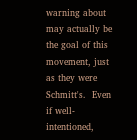warning about may actually be the goal of this movement, just as they were
Schmitt's.  Even if well-intentioned,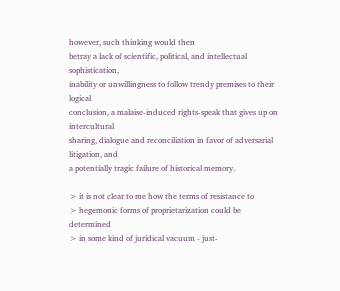however, such thinking would then
betray a lack of scientific, political, and intellectual sophistication,
inability or unwillingness to follow trendy premises to their logical
conclusion, a malaise-induced rights-speak that gives up on intercultural
sharing, dialogue and reconciliation in favor of adversarial litigation, and
a potentially tragic failure of historical memory.

> it is not clear to me how the terms of resistance to
> hegemonic forms of proprietarization could be determined
> in some kind of juridical vacuum - just-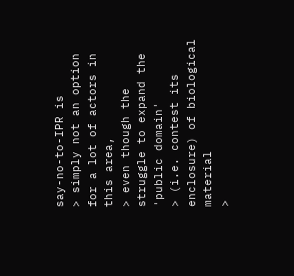say-no-to-IPR is
> simply not an option for a lot of actors in this area,
> even though the struggle to expand the 'public domain'
> (i.e. contest its enclosure) of biological material
>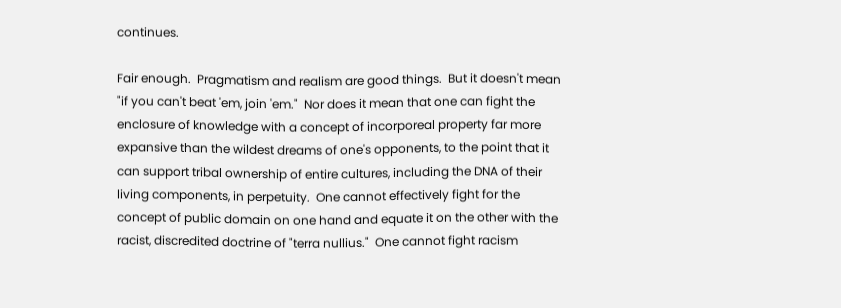continues.

Fair enough.  Pragmatism and realism are good things.  But it doesn't mean
"if you can't beat 'em, join 'em."  Nor does it mean that one can fight the
enclosure of knowledge with a concept of incorporeal property far more
expansive than the wildest dreams of one's opponents, to the point that it
can support tribal ownership of entire cultures, including the DNA of their
living components, in perpetuity.  One cannot effectively fight for the
concept of public domain on one hand and equate it on the other with the
racist, discredited doctrine of "terra nullius."  One cannot fight racism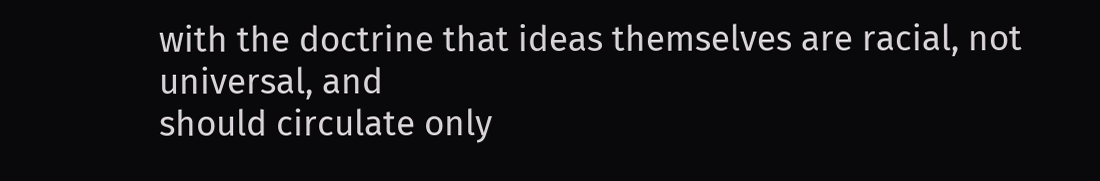with the doctrine that ideas themselves are racial, not universal, and
should circulate only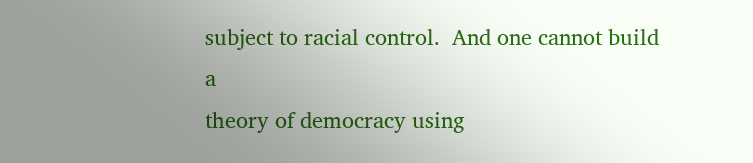subject to racial control.  And one cannot build a
theory of democracy using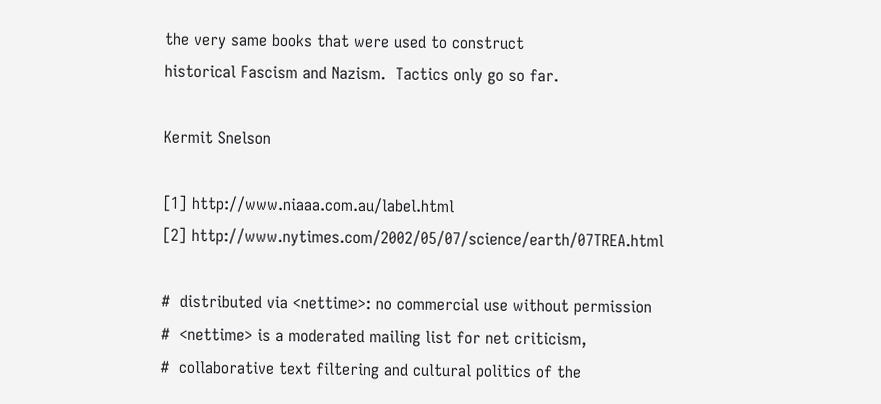the very same books that were used to construct
historical Fascism and Nazism.  Tactics only go so far.

Kermit Snelson

[1] http://www.niaaa.com.au/label.html
[2] http://www.nytimes.com/2002/05/07/science/earth/07TREA.html

#  distributed via <nettime>: no commercial use without permission
#  <nettime> is a moderated mailing list for net criticism,
#  collaborative text filtering and cultural politics of the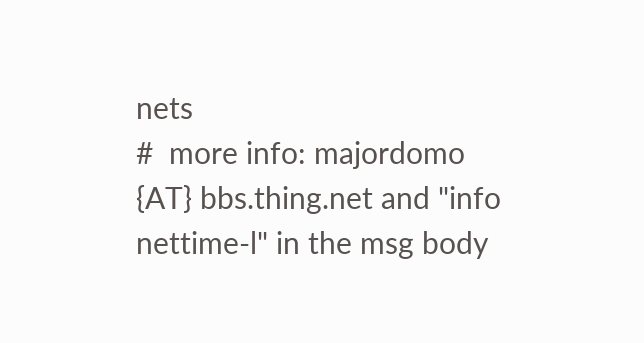nets
#  more info: majordomo {AT} bbs.thing.net and "info nettime-l" in the msg body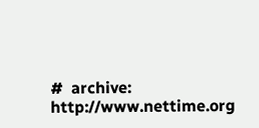#  archive: http://www.nettime.org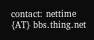contact: nettime {AT} bbs.thing.net